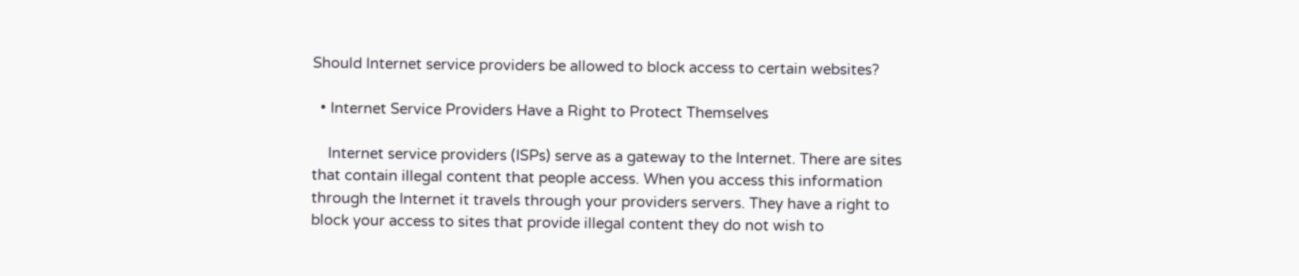Should Internet service providers be allowed to block access to certain websites?

  • Internet Service Providers Have a Right to Protect Themselves

    Internet service providers (ISPs) serve as a gateway to the Internet. There are sites that contain illegal content that people access. When you access this information through the Internet it travels through your providers servers. They have a right to block your access to sites that provide illegal content they do not wish to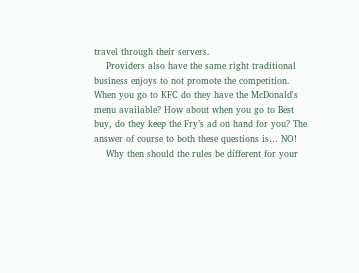travel through their servers.
    Providers also have the same right traditional business enjoys to not promote the competition. When you go to KFC do they have the McDonald's menu available? How about when you go to Best buy, do they keep the Fry’s ad on hand for you? The answer of course to both these questions is… NO!
    Why then should the rules be different for your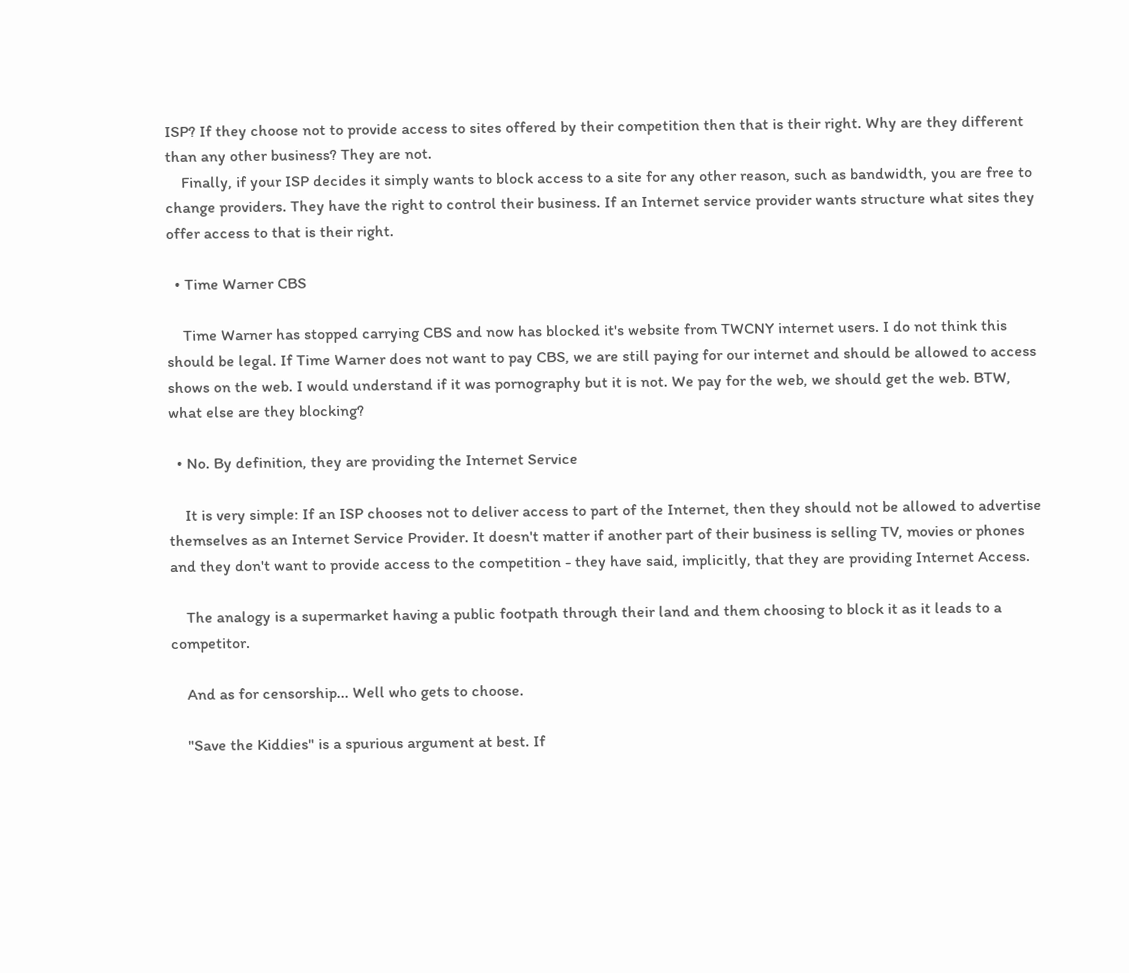ISP? If they choose not to provide access to sites offered by their competition then that is their right. Why are they different than any other business? They are not.
    Finally, if your ISP decides it simply wants to block access to a site for any other reason, such as bandwidth, you are free to change providers. They have the right to control their business. If an Internet service provider wants structure what sites they offer access to that is their right.

  • Time Warner CBS

    Time Warner has stopped carrying CBS and now has blocked it's website from TWCNY internet users. I do not think this should be legal. If Time Warner does not want to pay CBS, we are still paying for our internet and should be allowed to access shows on the web. I would understand if it was pornography but it is not. We pay for the web, we should get the web. BTW, what else are they blocking?

  • No. By definition, they are providing the Internet Service

    It is very simple: If an ISP chooses not to deliver access to part of the Internet, then they should not be allowed to advertise themselves as an Internet Service Provider. It doesn't matter if another part of their business is selling TV, movies or phones and they don't want to provide access to the competition - they have said, implicitly, that they are providing Internet Access.

    The analogy is a supermarket having a public footpath through their land and them choosing to block it as it leads to a competitor.

    And as for censorship... Well who gets to choose.

    "Save the Kiddies" is a spurious argument at best. If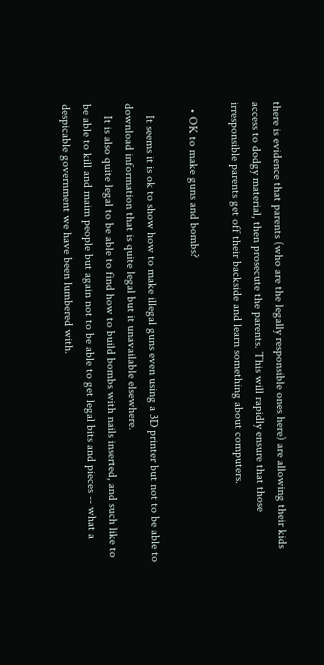there is evidence that parents (who are the legally responsible ones here) are allowing their kids access to dodgy material, then prosecute the parents. This will rapidly ensure that those irresponsible parents get off their backside and learn something about computers.

  • OK to make guns and bombs?

    It seems it is ok to show how to make illegal guns even using a 3D printer but not to be able to download information that is quite legal but it unavailable elsewhere.
    It is also quite legal to be able to find how to build bombs with nails inserted, and such like to be able to kill and maim people but again not to be able to get legal bits and pieces -- what a despicable government we have been lumbered with.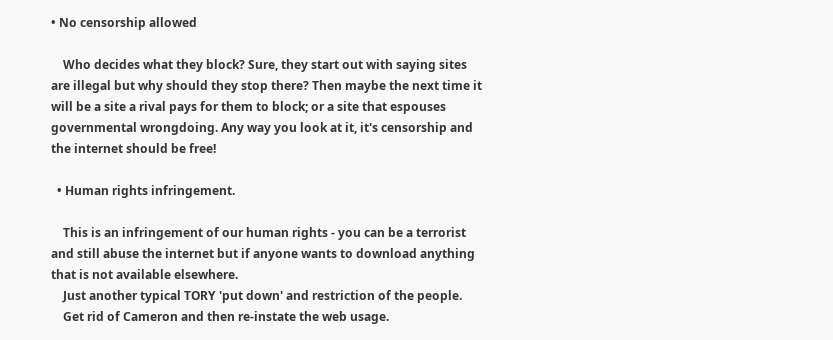• No censorship allowed

    Who decides what they block? Sure, they start out with saying sites are illegal but why should they stop there? Then maybe the next time it will be a site a rival pays for them to block; or a site that espouses governmental wrongdoing. Any way you look at it, it's censorship and the internet should be free!

  • Human rights infringement.

    This is an infringement of our human rights - you can be a terrorist and still abuse the internet but if anyone wants to download anything that is not available elsewhere.
    Just another typical TORY 'put down' and restriction of the people.
    Get rid of Cameron and then re-instate the web usage.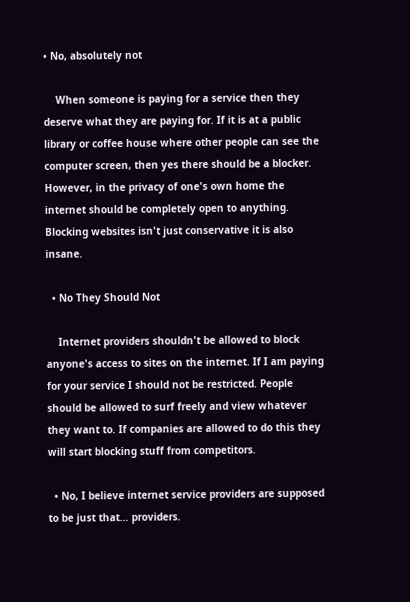• No, absolutely not

    When someone is paying for a service then they deserve what they are paying for. If it is at a public library or coffee house where other people can see the computer screen, then yes there should be a blocker. However, in the privacy of one's own home the internet should be completely open to anything. Blocking websites isn't just conservative it is also insane.

  • No They Should Not

    Internet providers shouldn't be allowed to block anyone's access to sites on the internet. If I am paying for your service I should not be restricted. People should be allowed to surf freely and view whatever they want to. If companies are allowed to do this they will start blocking stuff from competitors.

  • No, I believe internet service providers are supposed to be just that... providers.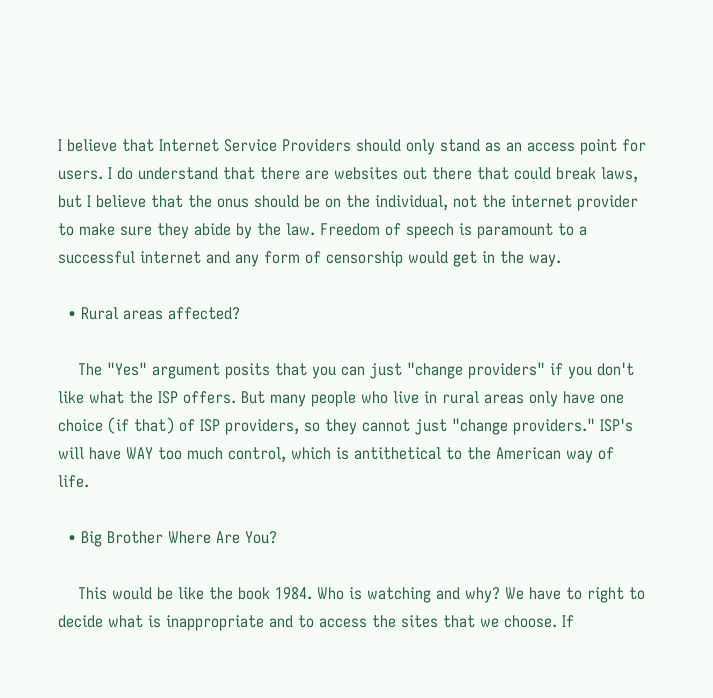I believe that Internet Service Providers should only stand as an access point for users. I do understand that there are websites out there that could break laws, but I believe that the onus should be on the individual, not the internet provider to make sure they abide by the law. Freedom of speech is paramount to a successful internet and any form of censorship would get in the way.

  • Rural areas affected?

    The "Yes" argument posits that you can just "change providers" if you don't like what the ISP offers. But many people who live in rural areas only have one choice (if that) of ISP providers, so they cannot just "change providers." ISP's will have WAY too much control, which is antithetical to the American way of life.

  • Big Brother Where Are You?

    This would be like the book 1984. Who is watching and why? We have to right to decide what is inappropriate and to access the sites that we choose. If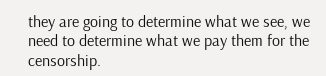they are going to determine what we see, we need to determine what we pay them for the censorship.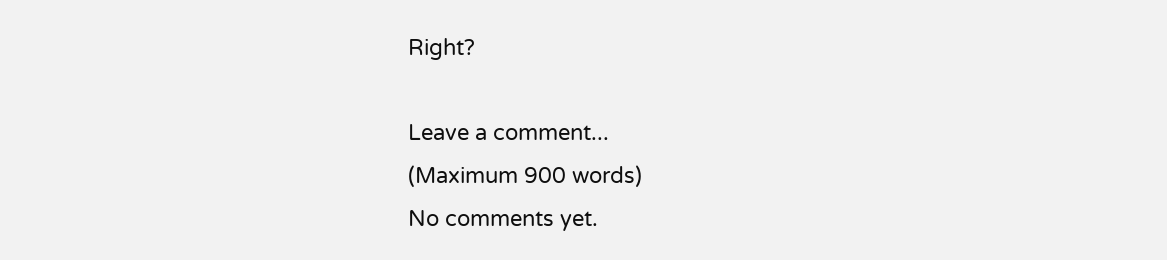Right?

Leave a comment...
(Maximum 900 words)
No comments yet.